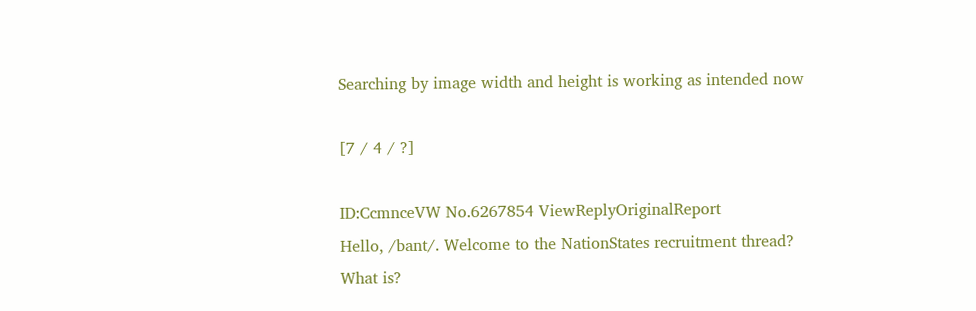Searching by image width and height is working as intended now

[7 / 4 / ?]

ID:CcmnceVW No.6267854 ViewReplyOriginalReport
Hello, /bant/. Welcome to the NationStates recruitment thread?
What is?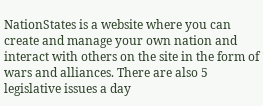NationStates is a website where you can create and manage your own nation and interact with others on the site in the form of wars and alliances. There are also 5 legislative issues a day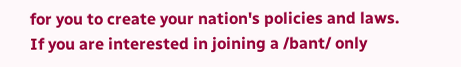for you to create your nation's policies and laws.
If you are interested in joining a /bant/ only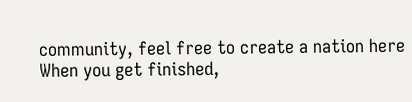community, feel free to create a nation here
When you get finished,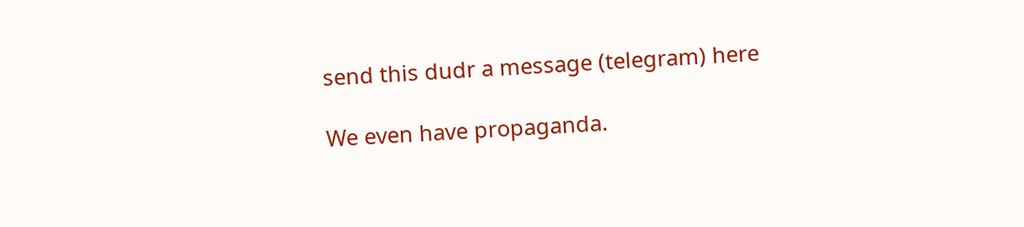send this dudr a message (telegram) here

We even have propaganda.